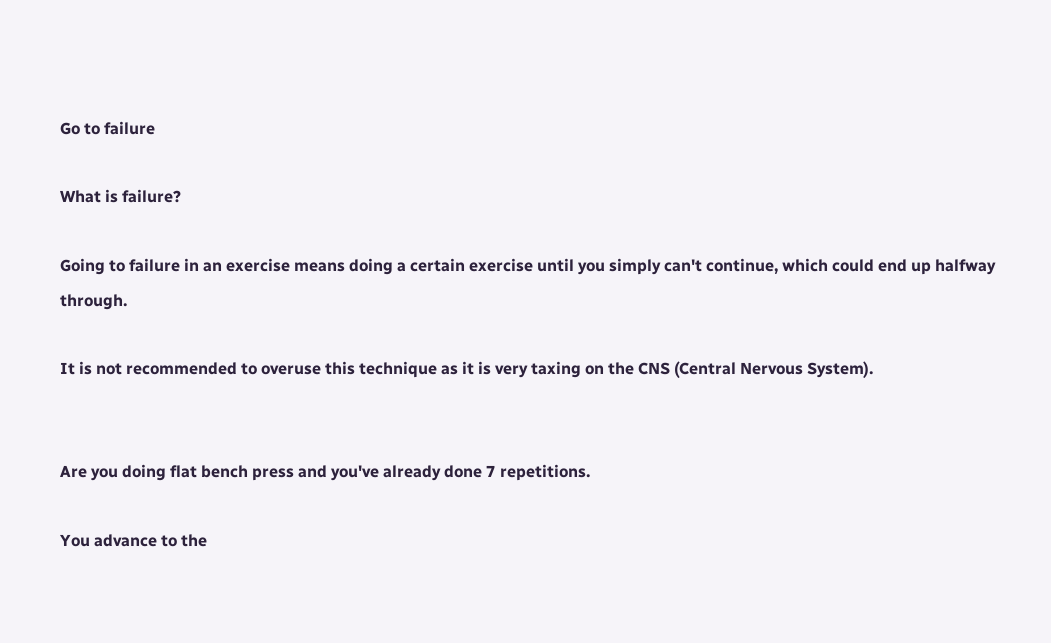Go to failure

What is failure?

Going to failure in an exercise means doing a certain exercise until you simply can't continue, which could end up halfway through.

It is not recommended to overuse this technique as it is very taxing on the CNS (Central Nervous System).


Are you doing flat bench press and you've already done 7 repetitions.

You advance to the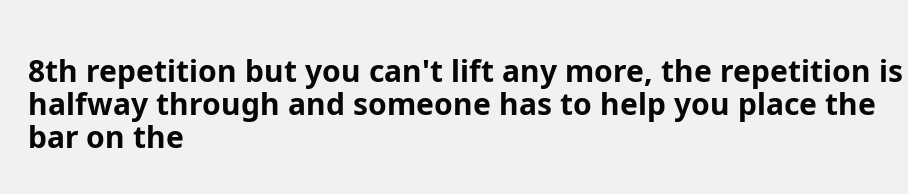8th repetition but you can't lift any more, the repetition is halfway through and someone has to help you place the bar on the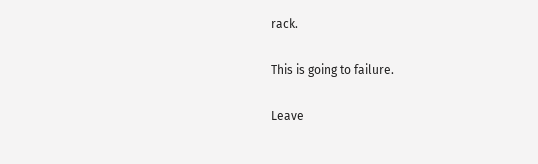rack.

This is going to failure.

Leave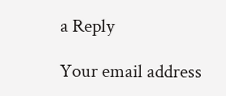a Reply

Your email address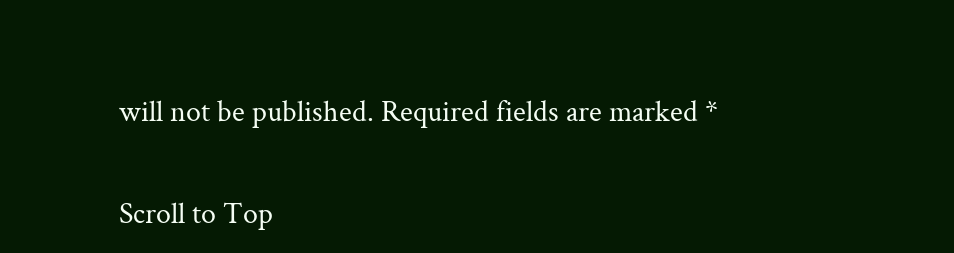will not be published. Required fields are marked *

Scroll to Top